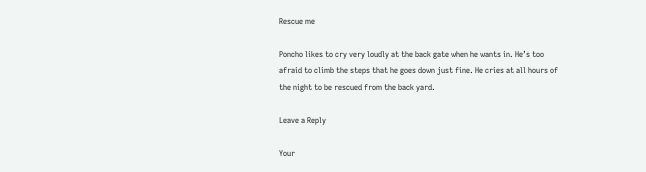Rescue me

Poncho likes to cry very loudly at the back gate when he wants in. He’s too afraid to climb the steps that he goes down just fine. He cries at all hours of the night to be rescued from the back yard.

Leave a Reply

Your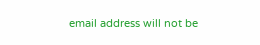email address will not be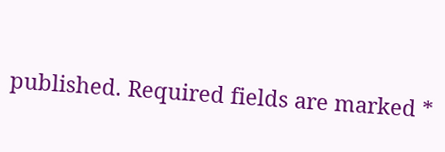published. Required fields are marked *